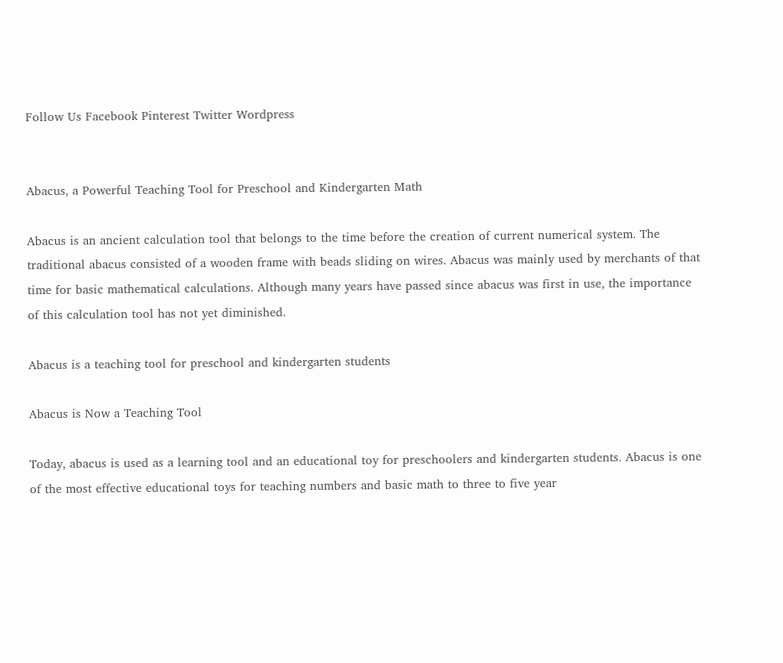Follow Us Facebook Pinterest Twitter Wordpress


Abacus, a Powerful Teaching Tool for Preschool and Kindergarten Math

Abacus is an ancient calculation tool that belongs to the time before the creation of current numerical system. The traditional abacus consisted of a wooden frame with beads sliding on wires. Abacus was mainly used by merchants of that time for basic mathematical calculations. Although many years have passed since abacus was first in use, the importance of this calculation tool has not yet diminished.

Abacus is a teaching tool for preschool and kindergarten students

Abacus is Now a Teaching Tool

Today, abacus is used as a learning tool and an educational toy for preschoolers and kindergarten students. Abacus is one of the most effective educational toys for teaching numbers and basic math to three to five year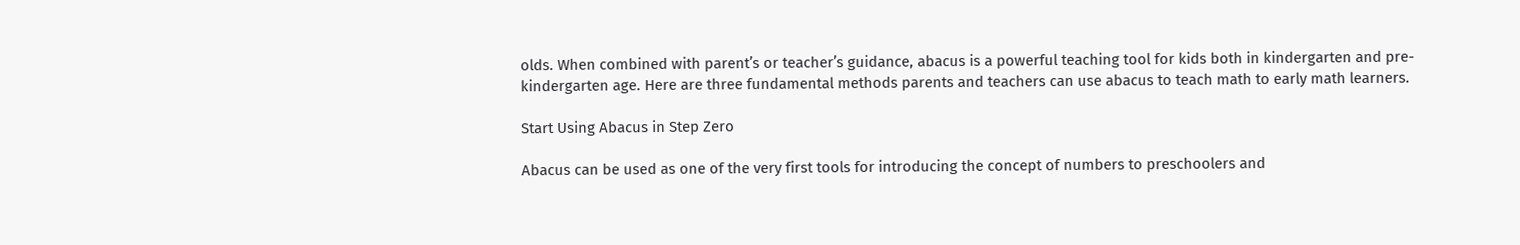olds. When combined with parent’s or teacher’s guidance, abacus is a powerful teaching tool for kids both in kindergarten and pre-kindergarten age. Here are three fundamental methods parents and teachers can use abacus to teach math to early math learners.

Start Using Abacus in Step Zero

Abacus can be used as one of the very first tools for introducing the concept of numbers to preschoolers and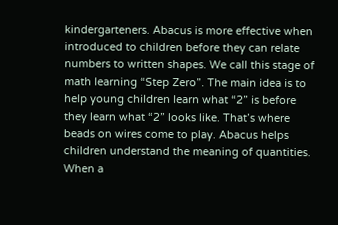kindergarteners. Abacus is more effective when introduced to children before they can relate numbers to written shapes. We call this stage of math learning “Step Zero”. The main idea is to help young children learn what “2” is before they learn what “2” looks like. That’s where beads on wires come to play. Abacus helps children understand the meaning of quantities. When a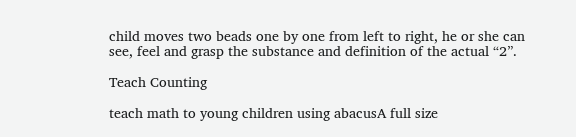child moves two beads one by one from left to right, he or she can see, feel and grasp the substance and definition of the actual “2”.

Teach Counting

teach math to young children using abacusA full size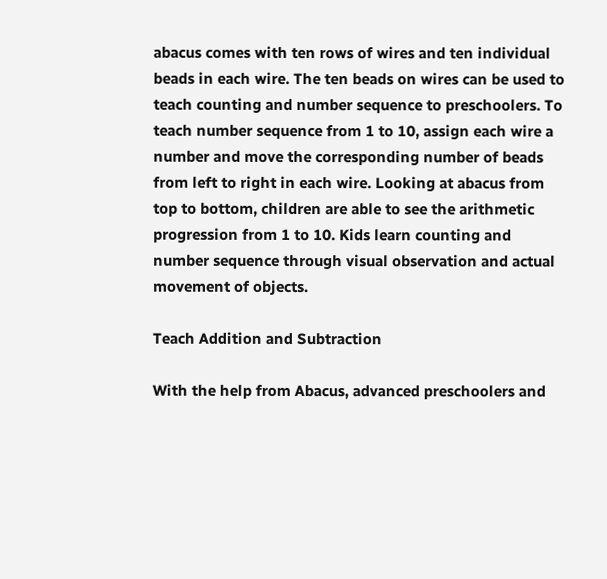abacus comes with ten rows of wires and ten individual beads in each wire. The ten beads on wires can be used to teach counting and number sequence to preschoolers. To teach number sequence from 1 to 10, assign each wire a number and move the corresponding number of beads from left to right in each wire. Looking at abacus from top to bottom, children are able to see the arithmetic progression from 1 to 10. Kids learn counting and number sequence through visual observation and actual movement of objects.

Teach Addition and Subtraction

With the help from Abacus, advanced preschoolers and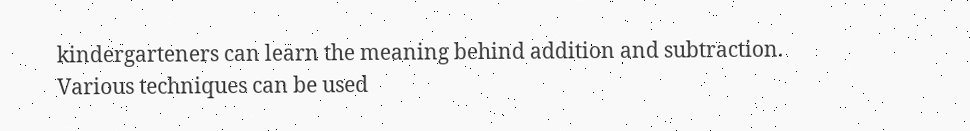kindergarteners can learn the meaning behind addition and subtraction. Various techniques can be used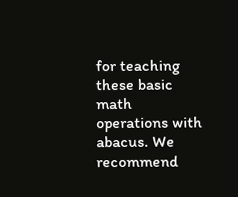for teaching these basic math operations with abacus. We recommend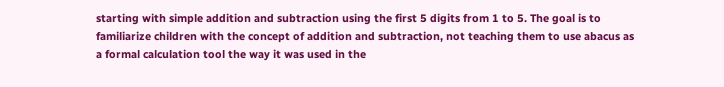starting with simple addition and subtraction using the first 5 digits from 1 to 5. The goal is to familiarize children with the concept of addition and subtraction, not teaching them to use abacus as a formal calculation tool the way it was used in the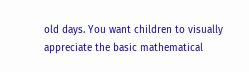old days. You want children to visually appreciate the basic mathematical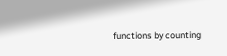functions by counting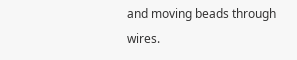and moving beads through wires.